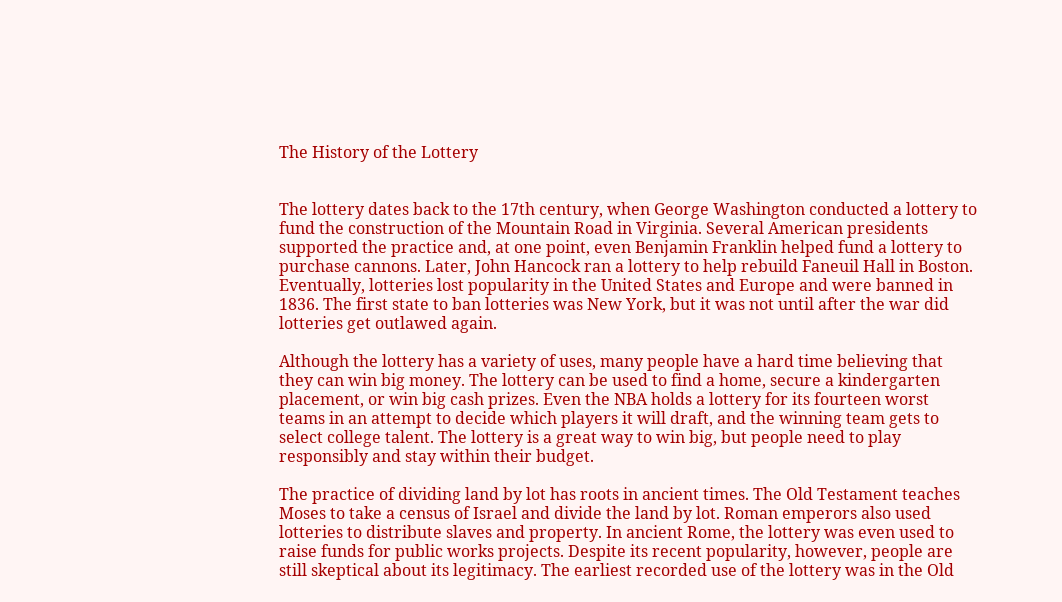The History of the Lottery


The lottery dates back to the 17th century, when George Washington conducted a lottery to fund the construction of the Mountain Road in Virginia. Several American presidents supported the practice and, at one point, even Benjamin Franklin helped fund a lottery to purchase cannons. Later, John Hancock ran a lottery to help rebuild Faneuil Hall in Boston. Eventually, lotteries lost popularity in the United States and Europe and were banned in 1836. The first state to ban lotteries was New York, but it was not until after the war did lotteries get outlawed again.

Although the lottery has a variety of uses, many people have a hard time believing that they can win big money. The lottery can be used to find a home, secure a kindergarten placement, or win big cash prizes. Even the NBA holds a lottery for its fourteen worst teams in an attempt to decide which players it will draft, and the winning team gets to select college talent. The lottery is a great way to win big, but people need to play responsibly and stay within their budget.

The practice of dividing land by lot has roots in ancient times. The Old Testament teaches Moses to take a census of Israel and divide the land by lot. Roman emperors also used lotteries to distribute slaves and property. In ancient Rome, the lottery was even used to raise funds for public works projects. Despite its recent popularity, however, people are still skeptical about its legitimacy. The earliest recorded use of the lottery was in the Old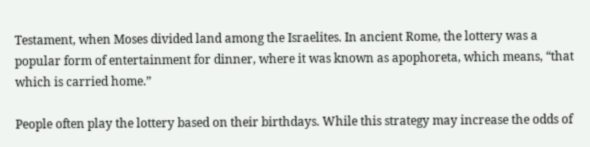Testament, when Moses divided land among the Israelites. In ancient Rome, the lottery was a popular form of entertainment for dinner, where it was known as apophoreta, which means, “that which is carried home.”

People often play the lottery based on their birthdays. While this strategy may increase the odds of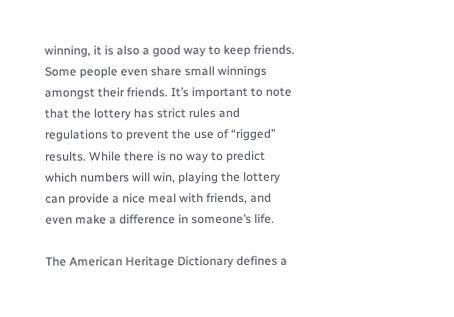winning, it is also a good way to keep friends. Some people even share small winnings amongst their friends. It’s important to note that the lottery has strict rules and regulations to prevent the use of “rigged” results. While there is no way to predict which numbers will win, playing the lottery can provide a nice meal with friends, and even make a difference in someone’s life.

The American Heritage Dictionary defines a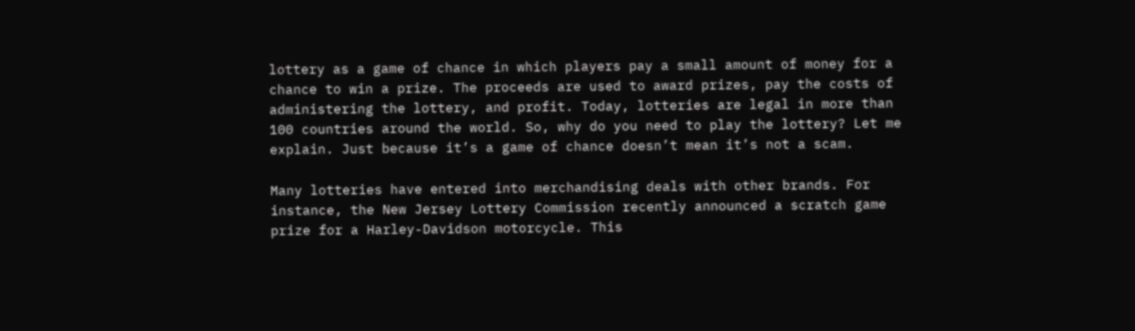lottery as a game of chance in which players pay a small amount of money for a chance to win a prize. The proceeds are used to award prizes, pay the costs of administering the lottery, and profit. Today, lotteries are legal in more than 100 countries around the world. So, why do you need to play the lottery? Let me explain. Just because it’s a game of chance doesn’t mean it’s not a scam.

Many lotteries have entered into merchandising deals with other brands. For instance, the New Jersey Lottery Commission recently announced a scratch game prize for a Harley-Davidson motorcycle. This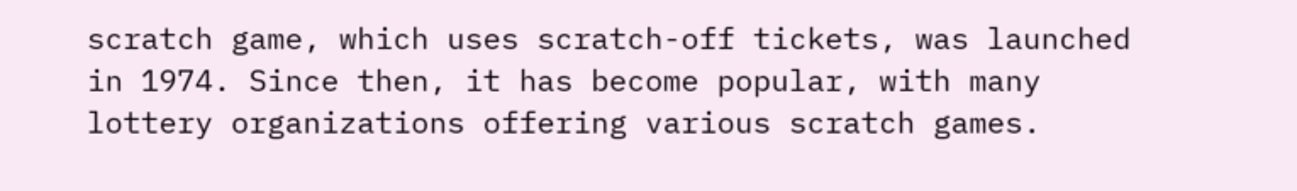scratch game, which uses scratch-off tickets, was launched in 1974. Since then, it has become popular, with many lottery organizations offering various scratch games.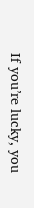If you’re lucky, you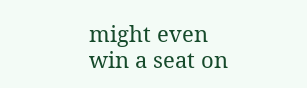might even win a seat on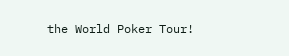the World Poker Tour!